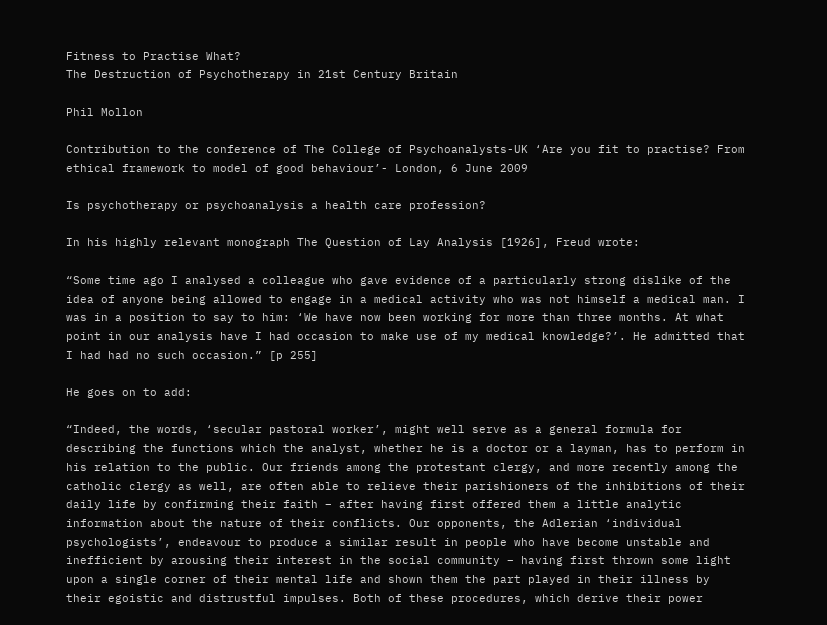Fitness to Practise What?
The Destruction of Psychotherapy in 21st Century Britain

Phil Mollon

Contribution to the conference of The College of Psychoanalysts-UK ‘Are you fit to practise? From ethical framework to model of good behaviour’- London, 6 June 2009

Is psychotherapy or psychoanalysis a health care profession?

In his highly relevant monograph The Question of Lay Analysis [1926], Freud wrote:

“Some time ago I analysed a colleague who gave evidence of a particularly strong dislike of the idea of anyone being allowed to engage in a medical activity who was not himself a medical man. I was in a position to say to him: ‘We have now been working for more than three months. At what point in our analysis have I had occasion to make use of my medical knowledge?’. He admitted that I had had no such occasion.” [p 255]

He goes on to add:

“Indeed, the words, ‘secular pastoral worker’, might well serve as a general formula for describing the functions which the analyst, whether he is a doctor or a layman, has to perform in his relation to the public. Our friends among the protestant clergy, and more recently among the catholic clergy as well, are often able to relieve their parishioners of the inhibitions of their daily life by confirming their faith – after having first offered them a little analytic information about the nature of their conflicts. Our opponents, the Adlerian ‘individual psychologists’, endeavour to produce a similar result in people who have become unstable and inefficient by arousing their interest in the social community – having first thrown some light upon a single corner of their mental life and shown them the part played in their illness by their egoistic and distrustful impulses. Both of these procedures, which derive their power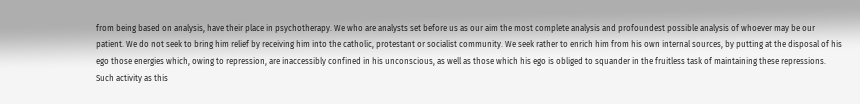from being based on analysis, have their place in psychotherapy. We who are analysts set before us as our aim the most complete analysis and profoundest possible analysis of whoever may be our patient. We do not seek to bring him relief by receiving him into the catholic, protestant or socialist community. We seek rather to enrich him from his own internal sources, by putting at the disposal of his ego those energies which, owing to repression, are inaccessibly confined in his unconscious, as well as those which his ego is obliged to squander in the fruitless task of maintaining these repressions. Such activity as this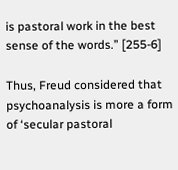is pastoral work in the best sense of the words.” [255-6]

Thus, Freud considered that psychoanalysis is more a form of ‘secular pastoral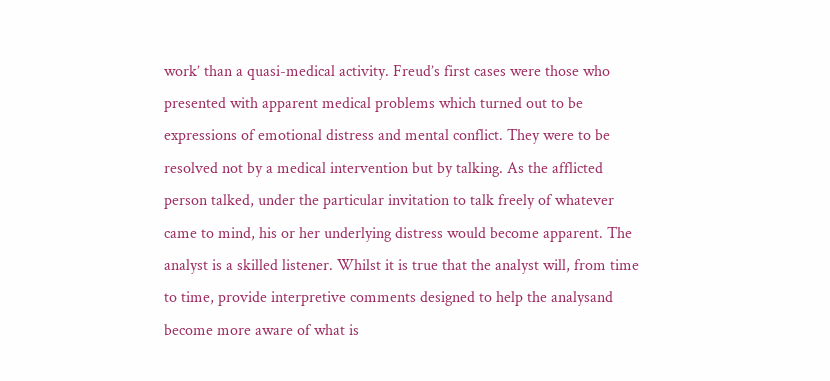work’ than a quasi-medical activity. Freud’s first cases were those who presented with apparent medical problems which turned out to be expressions of emotional distress and mental conflict. They were to be resolved not by a medical intervention but by talking. As the afflicted person talked, under the particular invitation to talk freely of whatever came to mind, his or her underlying distress would become apparent. The analyst is a skilled listener. Whilst it is true that the analyst will, from time to time, provide interpretive comments designed to help the analysand become more aware of what is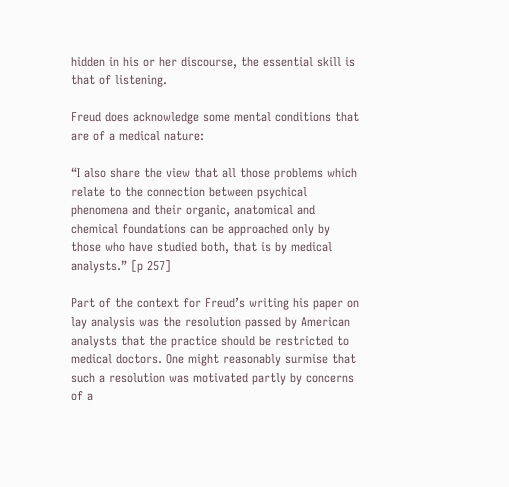hidden in his or her discourse, the essential skill is that of listening.

Freud does acknowledge some mental conditions that are of a medical nature:

“I also share the view that all those problems which relate to the connection between psychical phenomena and their organic, anatomical and chemical foundations can be approached only by those who have studied both, that is by medical analysts.” [p 257]

Part of the context for Freud’s writing his paper on lay analysis was the resolution passed by American analysts that the practice should be restricted to medical doctors. One might reasonably surmise that such a resolution was motivated partly by concerns of a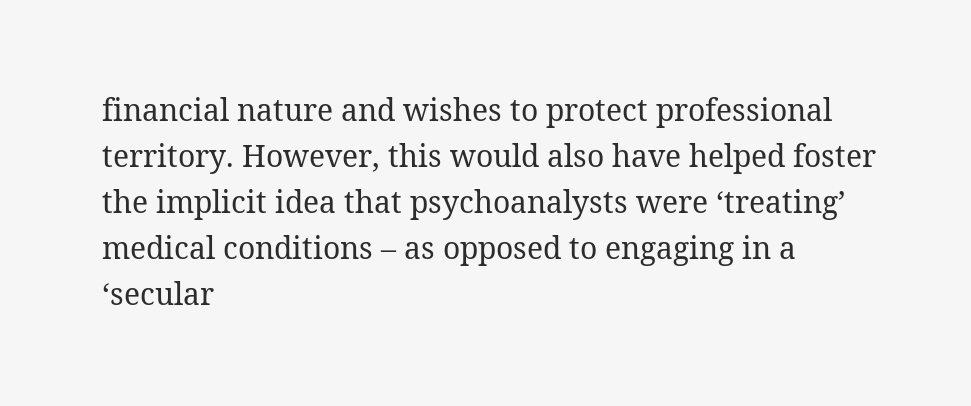financial nature and wishes to protect professional territory. However, this would also have helped foster the implicit idea that psychoanalysts were ‘treating’ medical conditions – as opposed to engaging in a ‘secular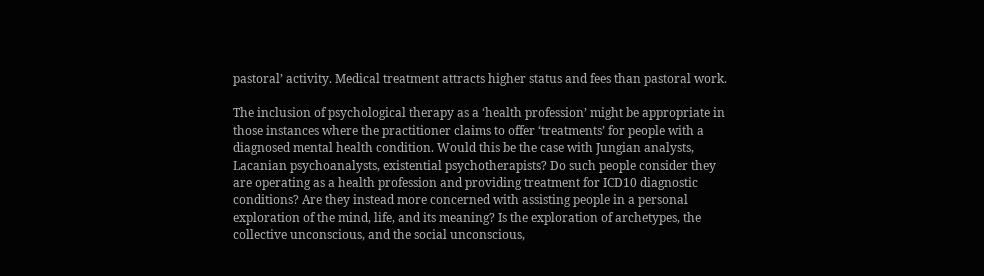pastoral’ activity. Medical treatment attracts higher status and fees than pastoral work.

The inclusion of psychological therapy as a ‘health profession’ might be appropriate in those instances where the practitioner claims to offer ‘treatments’ for people with a diagnosed mental health condition. Would this be the case with Jungian analysts, Lacanian psychoanalysts, existential psychotherapists? Do such people consider they are operating as a health profession and providing treatment for ICD10 diagnostic conditions? Are they instead more concerned with assisting people in a personal exploration of the mind, life, and its meaning? Is the exploration of archetypes, the collective unconscious, and the social unconscious,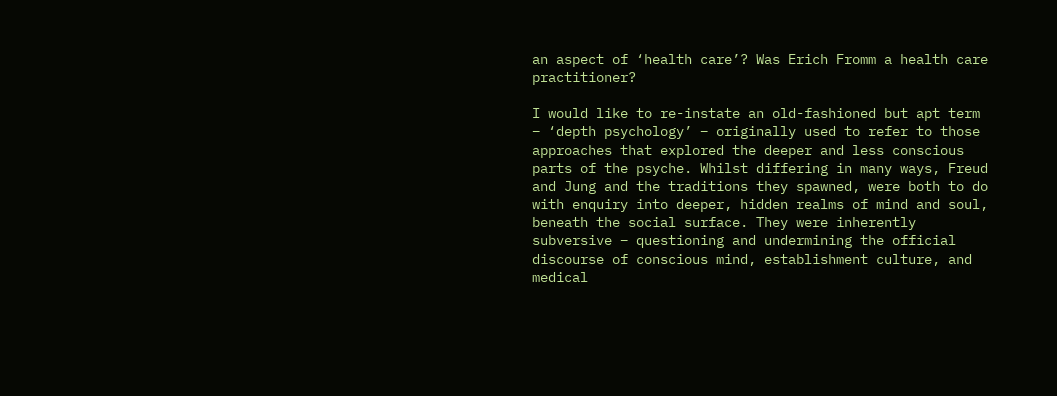an aspect of ‘health care’? Was Erich Fromm a health care practitioner?

I would like to re-instate an old-fashioned but apt term – ‘depth psychology’ – originally used to refer to those approaches that explored the deeper and less conscious parts of the psyche. Whilst differing in many ways, Freud and Jung and the traditions they spawned, were both to do with enquiry into deeper, hidden realms of mind and soul, beneath the social surface. They were inherently subversive – questioning and undermining the official discourse of conscious mind, establishment culture, and medical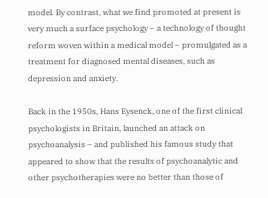model. By contrast, what we find promoted at present is very much a surface psychology – a technology of thought reform woven within a medical model – promulgated as a treatment for diagnosed mental diseases, such as depression and anxiety.

Back in the 1950s, Hans Eysenck, one of the first clinical psychologists in Britain, launched an attack on psychoanalysis – and published his famous study that appeared to show that the results of psychoanalytic and other psychotherapies were no better than those of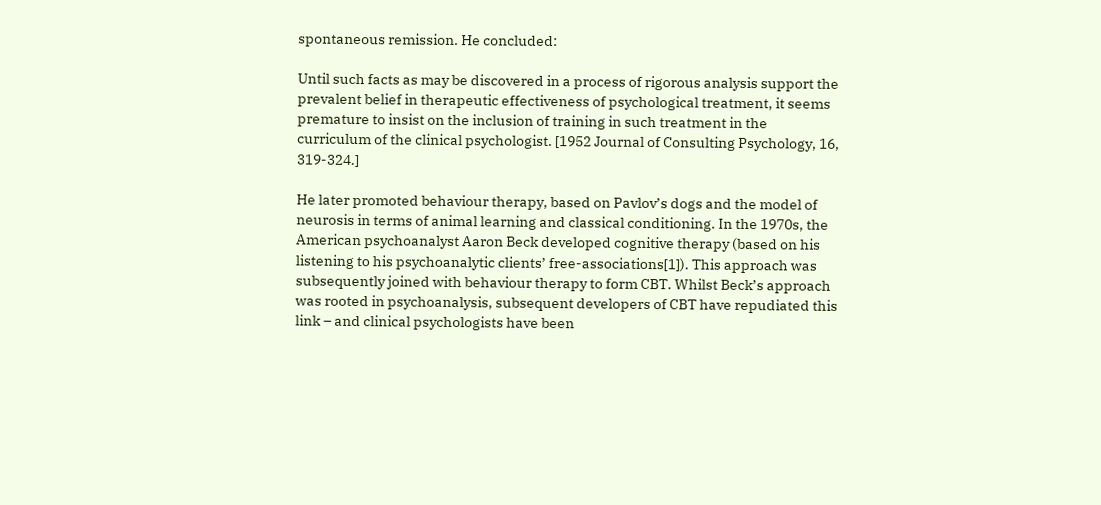spontaneous remission. He concluded:

Until such facts as may be discovered in a process of rigorous analysis support the prevalent belief in therapeutic effectiveness of psychological treatment, it seems premature to insist on the inclusion of training in such treatment in the curriculum of the clinical psychologist. [1952 Journal of Consulting Psychology, 16, 319-324.]

He later promoted behaviour therapy, based on Pavlov’s dogs and the model of neurosis in terms of animal learning and classical conditioning. In the 1970s, the American psychoanalyst Aaron Beck developed cognitive therapy (based on his listening to his psychoanalytic clients’ free-associations[1]). This approach was subsequently joined with behaviour therapy to form CBT. Whilst Beck’s approach was rooted in psychoanalysis, subsequent developers of CBT have repudiated this link – and clinical psychologists have been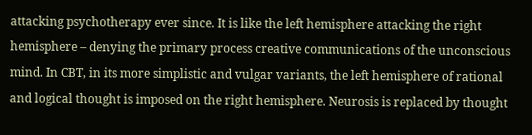attacking psychotherapy ever since. It is like the left hemisphere attacking the right hemisphere – denying the primary process creative communications of the unconscious mind. In CBT, in its more simplistic and vulgar variants, the left hemisphere of rational and logical thought is imposed on the right hemisphere. Neurosis is replaced by thought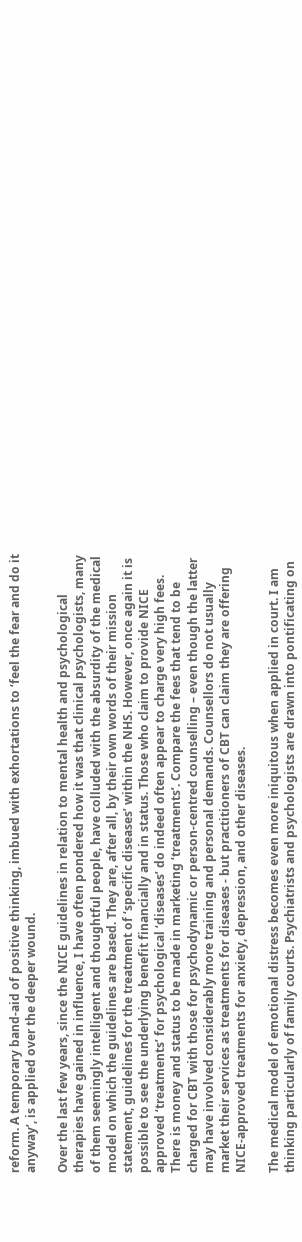reform. A temporary band-aid of positive thinking, imbued with exhortations to ‘feel the fear and do it anyway’, is applied over the deeper wound.

Over the last few years, since the NICE guidelines in relation to mental health and psychological therapies have gained in influence, I have often pondered how it was that clinical psychologists, many of them seemingly intelligent and thoughtful people, have colluded with the absurdity of the medical model on which the guidelines are based. They are, after all, by their own words of their mission statement, guidelines for the treatment of ‘specific diseases’ within the NHS. However, once again it is possible to see the underlying benefit financially and in status. Those who claim to provide NICE approved ‘treatments’ for psychological ‘diseases’ do indeed often appear to charge very high fees. There is money and status to be made in marketing ‘treatments’. Compare the fees that tend to be charged for CBT with those for psychodynamic or person-centred counselling – even though the latter may have involved considerably more training and personal demands. Counsellors do not usually market their services as treatments for diseases - but practitioners of CBT can claim they are offering NICE-approved treatments for anxiety, depression, and other diseases.

The medical model of emotional distress becomes even more iniquitous when applied in court. I am thinking particularly of family courts. Psychiatrists and psychologists are drawn into pontificating on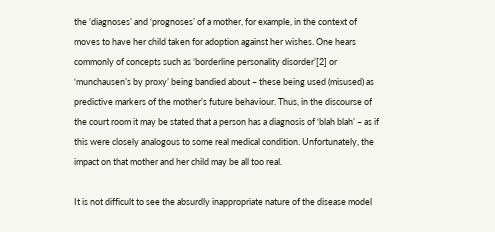the ‘diagnoses’ and ‘prognoses’ of a mother, for example, in the context of moves to have her child taken for adoption against her wishes. One hears commonly of concepts such as ‘borderline personality disorder’[2] or ‘munchausen’s by proxy’ being bandied about – these being used (misused) as predictive markers of the mother’s future behaviour. Thus, in the discourse of the court room it may be stated that a person has a diagnosis of ‘blah blah’ – as if this were closely analogous to some real medical condition. Unfortunately, the impact on that mother and her child may be all too real.

It is not difficult to see the absurdly inappropriate nature of the disease model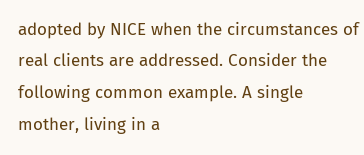adopted by NICE when the circumstances of real clients are addressed. Consider the following common example. A single mother, living in a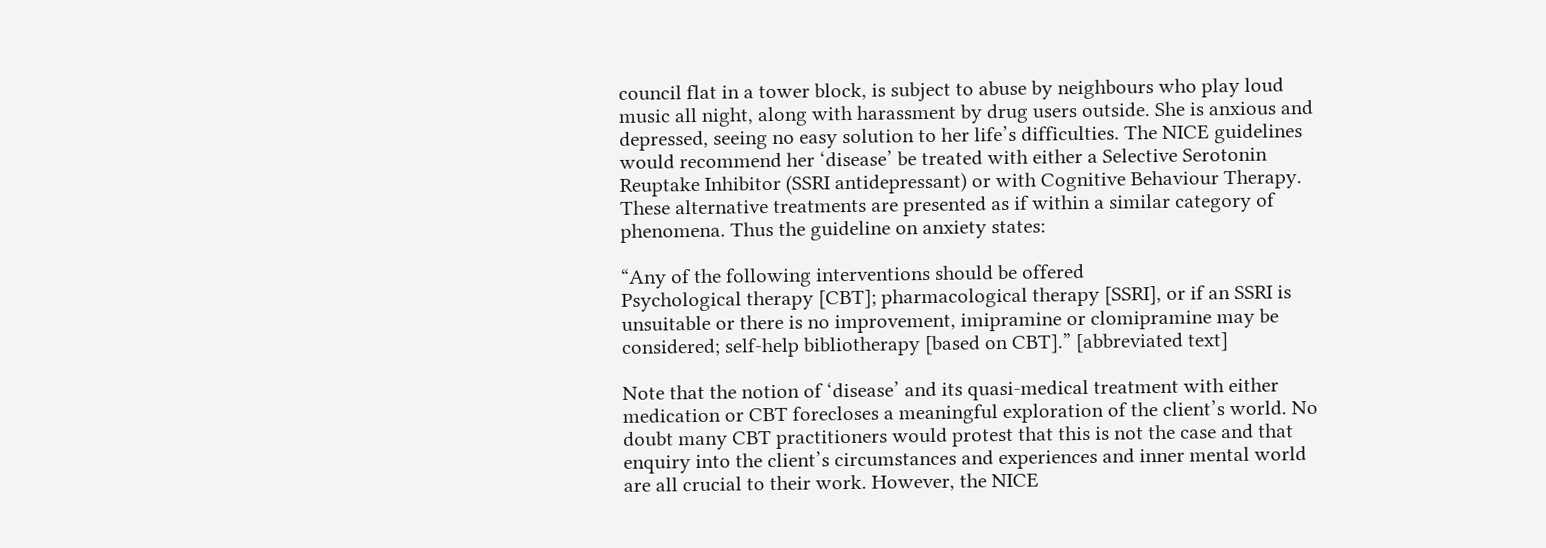council flat in a tower block, is subject to abuse by neighbours who play loud music all night, along with harassment by drug users outside. She is anxious and depressed, seeing no easy solution to her life’s difficulties. The NICE guidelines would recommend her ‘disease’ be treated with either a Selective Serotonin Reuptake Inhibitor (SSRI antidepressant) or with Cognitive Behaviour Therapy. These alternative treatments are presented as if within a similar category of phenomena. Thus the guideline on anxiety states:

“Any of the following interventions should be offered
Psychological therapy [CBT]; pharmacological therapy [SSRI], or if an SSRI is unsuitable or there is no improvement, imipramine or clomipramine may be considered; self-help bibliotherapy [based on CBT].” [abbreviated text]

Note that the notion of ‘disease’ and its quasi-medical treatment with either medication or CBT forecloses a meaningful exploration of the client’s world. No doubt many CBT practitioners would protest that this is not the case and that enquiry into the client’s circumstances and experiences and inner mental world are all crucial to their work. However, the NICE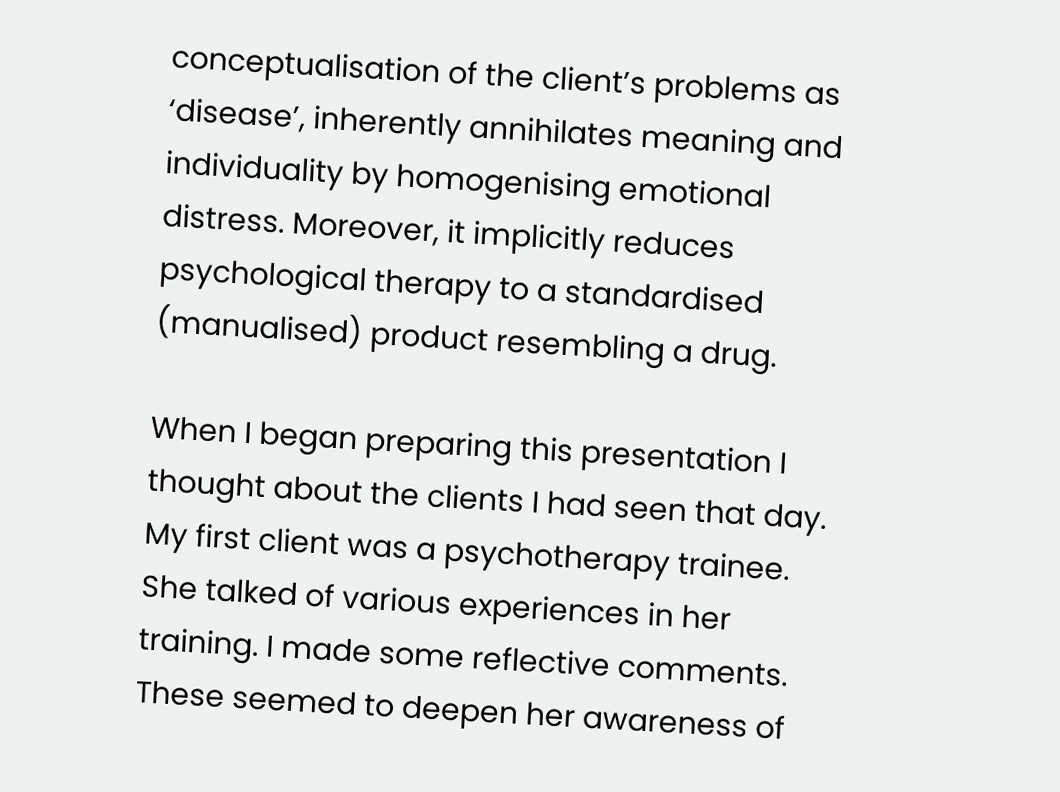conceptualisation of the client’s problems as ‘disease’, inherently annihilates meaning and individuality by homogenising emotional distress. Moreover, it implicitly reduces psychological therapy to a standardised (manualised) product resembling a drug.

When I began preparing this presentation I thought about the clients I had seen that day. My first client was a psychotherapy trainee. She talked of various experiences in her training. I made some reflective comments. These seemed to deepen her awareness of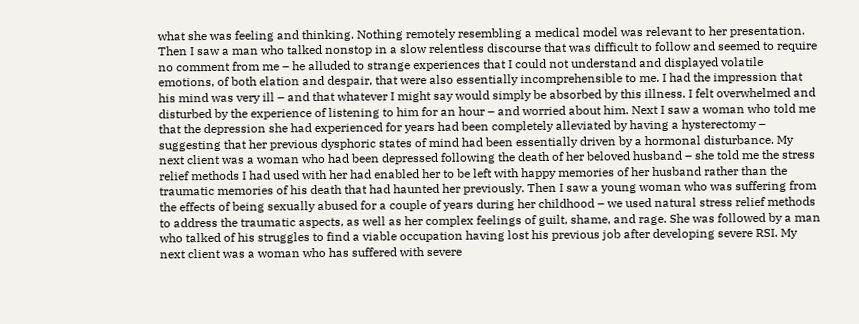what she was feeling and thinking. Nothing remotely resembling a medical model was relevant to her presentation. Then I saw a man who talked nonstop in a slow relentless discourse that was difficult to follow and seemed to require no comment from me – he alluded to strange experiences that I could not understand and displayed volatile emotions, of both elation and despair, that were also essentially incomprehensible to me. I had the impression that his mind was very ill – and that whatever I might say would simply be absorbed by this illness. I felt overwhelmed and disturbed by the experience of listening to him for an hour – and worried about him. Next I saw a woman who told me that the depression she had experienced for years had been completely alleviated by having a hysterectomy – suggesting that her previous dysphoric states of mind had been essentially driven by a hormonal disturbance. My next client was a woman who had been depressed following the death of her beloved husband – she told me the stress relief methods I had used with her had enabled her to be left with happy memories of her husband rather than the traumatic memories of his death that had haunted her previously. Then I saw a young woman who was suffering from the effects of being sexually abused for a couple of years during her childhood – we used natural stress relief methods to address the traumatic aspects, as well as her complex feelings of guilt, shame, and rage. She was followed by a man who talked of his struggles to find a viable occupation having lost his previous job after developing severe RSI. My next client was a woman who has suffered with severe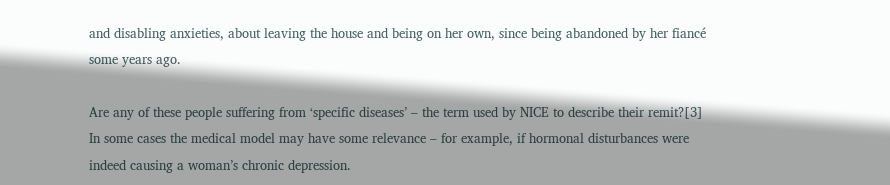and disabling anxieties, about leaving the house and being on her own, since being abandoned by her fiancé some years ago.

Are any of these people suffering from ‘specific diseases’ – the term used by NICE to describe their remit?[3] In some cases the medical model may have some relevance – for example, if hormonal disturbances were indeed causing a woman’s chronic depression.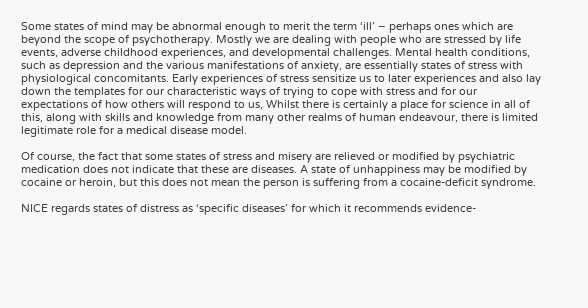Some states of mind may be abnormal enough to merit the term ‘ill’ – perhaps ones which are beyond the scope of psychotherapy. Mostly we are dealing with people who are stressed by life events, adverse childhood experiences, and developmental challenges. Mental health conditions, such as depression and the various manifestations of anxiety, are essentially states of stress with physiological concomitants. Early experiences of stress sensitize us to later experiences and also lay down the templates for our characteristic ways of trying to cope with stress and for our expectations of how others will respond to us, Whilst there is certainly a place for science in all of this, along with skills and knowledge from many other realms of human endeavour, there is limited legitimate role for a medical disease model.

Of course, the fact that some states of stress and misery are relieved or modified by psychiatric medication does not indicate that these are diseases. A state of unhappiness may be modified by cocaine or heroin, but this does not mean the person is suffering from a cocaine-deficit syndrome.

NICE regards states of distress as ‘specific diseases’ for which it recommends evidence-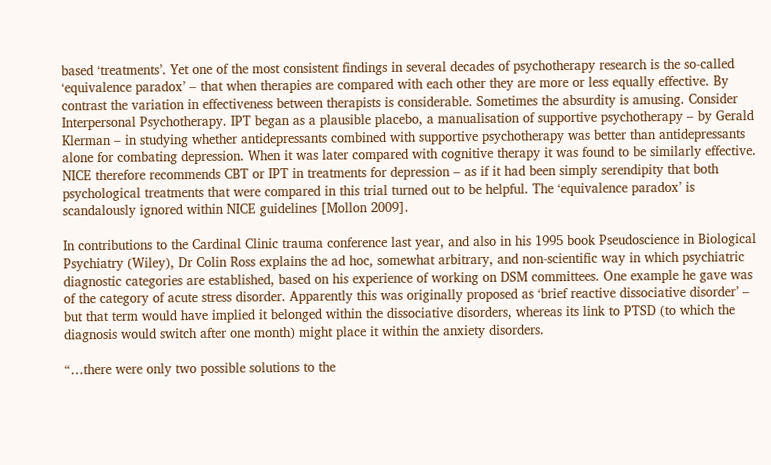based ‘treatments’. Yet one of the most consistent findings in several decades of psychotherapy research is the so-called ‘equivalence paradox’ – that when therapies are compared with each other they are more or less equally effective. By contrast the variation in effectiveness between therapists is considerable. Sometimes the absurdity is amusing. Consider Interpersonal Psychotherapy. IPT began as a plausible placebo, a manualisation of supportive psychotherapy – by Gerald Klerman – in studying whether antidepressants combined with supportive psychotherapy was better than antidepressants alone for combating depression. When it was later compared with cognitive therapy it was found to be similarly effective. NICE therefore recommends CBT or IPT in treatments for depression – as if it had been simply serendipity that both psychological treatments that were compared in this trial turned out to be helpful. The ‘equivalence paradox’ is scandalously ignored within NICE guidelines [Mollon 2009].

In contributions to the Cardinal Clinic trauma conference last year, and also in his 1995 book Pseudoscience in Biological Psychiatry (Wiley), Dr Colin Ross explains the ad hoc, somewhat arbitrary, and non-scientific way in which psychiatric diagnostic categories are established, based on his experience of working on DSM committees. One example he gave was of the category of acute stress disorder. Apparently this was originally proposed as ‘brief reactive dissociative disorder’ – but that term would have implied it belonged within the dissociative disorders, whereas its link to PTSD (to which the diagnosis would switch after one month) might place it within the anxiety disorders.

“…there were only two possible solutions to the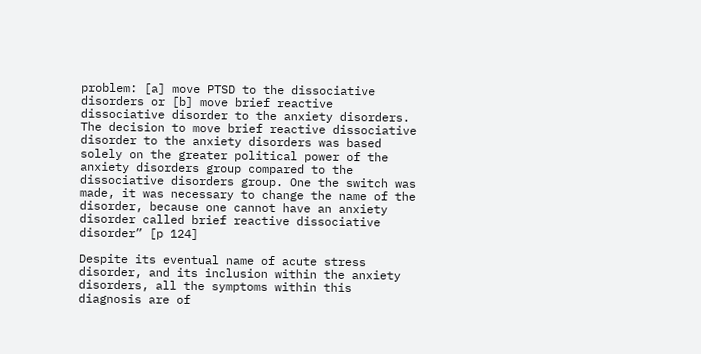problem: [a] move PTSD to the dissociative disorders or [b] move brief reactive dissociative disorder to the anxiety disorders. The decision to move brief reactive dissociative disorder to the anxiety disorders was based solely on the greater political power of the anxiety disorders group compared to the dissociative disorders group. One the switch was made, it was necessary to change the name of the disorder, because one cannot have an anxiety disorder called brief reactive dissociative disorder” [p 124]

Despite its eventual name of acute stress disorder, and its inclusion within the anxiety disorders, all the symptoms within this diagnosis are of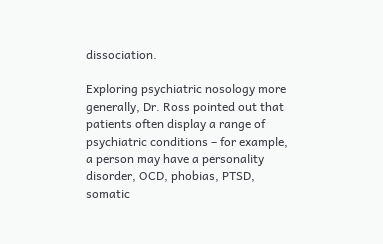dissociation.

Exploring psychiatric nosology more generally, Dr. Ross pointed out that patients often display a range of psychiatric conditions – for example, a person may have a personality disorder, OCD, phobias, PTSD, somatic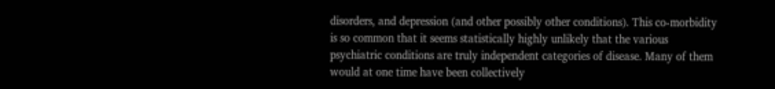disorders, and depression (and other possibly other conditions). This co-morbidity is so common that it seems statistically highly unlikely that the various psychiatric conditions are truly independent categories of disease. Many of them would at one time have been collectively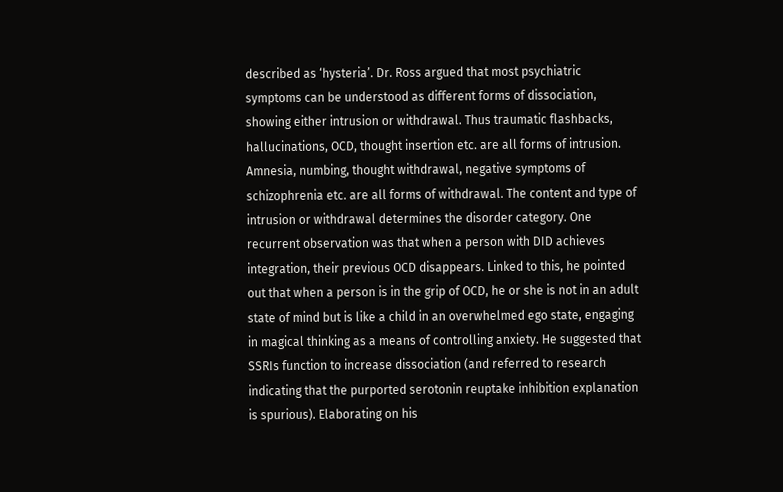described as ‘hysteria’. Dr. Ross argued that most psychiatric symptoms can be understood as different forms of dissociation, showing either intrusion or withdrawal. Thus traumatic flashbacks, hallucinations, OCD, thought insertion etc. are all forms of intrusion. Amnesia, numbing, thought withdrawal, negative symptoms of schizophrenia etc. are all forms of withdrawal. The content and type of intrusion or withdrawal determines the disorder category. One recurrent observation was that when a person with DID achieves integration, their previous OCD disappears. Linked to this, he pointed out that when a person is in the grip of OCD, he or she is not in an adult state of mind but is like a child in an overwhelmed ego state, engaging in magical thinking as a means of controlling anxiety. He suggested that SSRIs function to increase dissociation (and referred to research indicating that the purported serotonin reuptake inhibition explanation is spurious). Elaborating on his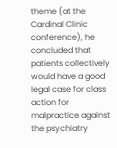theme (at the Cardinal Clinic conference), he concluded that patients collectively would have a good legal case for class action for malpractice against the psychiatry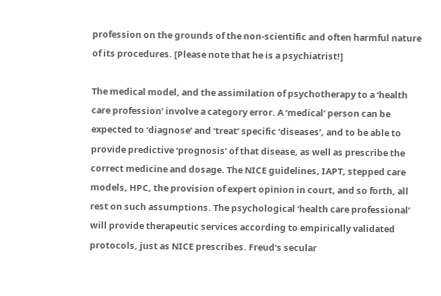profession on the grounds of the non-scientific and often harmful nature of its procedures. [Please note that he is a psychiatrist!]

The medical model, and the assimilation of psychotherapy to a ‘health care profession’ involve a category error. A ‘medical’ person can be expected to ‘diagnose’ and ‘treat’ specific ‘diseases’, and to be able to provide predictive ‘prognosis’ of that disease, as well as prescribe the correct medicine and dosage. The NICE guidelines, IAPT, stepped care models, HPC, the provision of expert opinion in court, and so forth, all rest on such assumptions. The psychological ‘health care professional’ will provide therapeutic services according to empirically validated protocols, just as NICE prescribes. Freud’s secular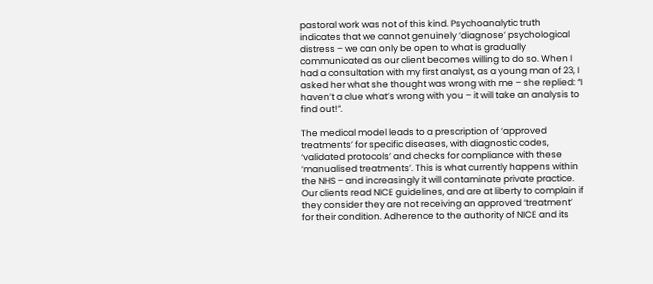pastoral work was not of this kind. Psychoanalytic truth indicates that we cannot genuinely ‘diagnose’ psychological distress – we can only be open to what is gradually communicated as our client becomes willing to do so. When I had a consultation with my first analyst, as a young man of 23, I asked her what she thought was wrong with me – she replied: “I haven’t a clue what’s wrong with you – it will take an analysis to find out!”.

The medical model leads to a prescription of ‘approved treatments’ for specific diseases, with diagnostic codes, ‘validated protocols’ and checks for compliance with these ‘manualised treatments’. This is what currently happens within the NHS – and increasingly it will contaminate private practice. Our clients read NICE guidelines, and are at liberty to complain if they consider they are not receiving an approved ‘treatment’ for their condition. Adherence to the authority of NICE and its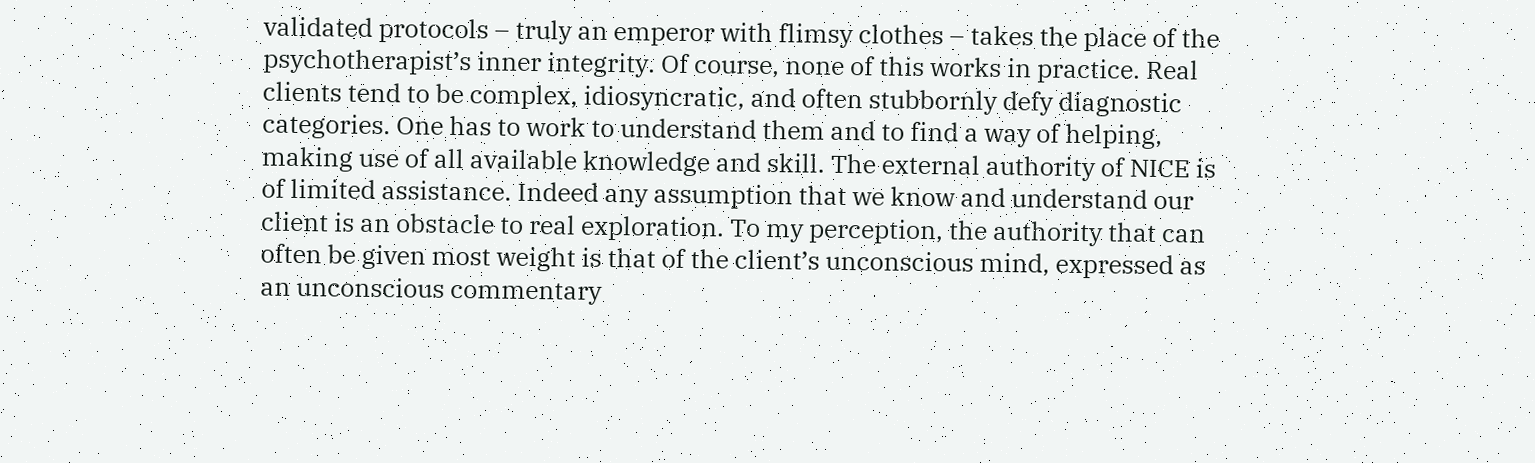validated protocols – truly an emperor with flimsy clothes – takes the place of the psychotherapist’s inner integrity. Of course, none of this works in practice. Real clients tend to be complex, idiosyncratic, and often stubbornly defy diagnostic categories. One has to work to understand them and to find a way of helping, making use of all available knowledge and skill. The external authority of NICE is of limited assistance. Indeed any assumption that we know and understand our client is an obstacle to real exploration. To my perception, the authority that can often be given most weight is that of the client’s unconscious mind, expressed as an unconscious commentary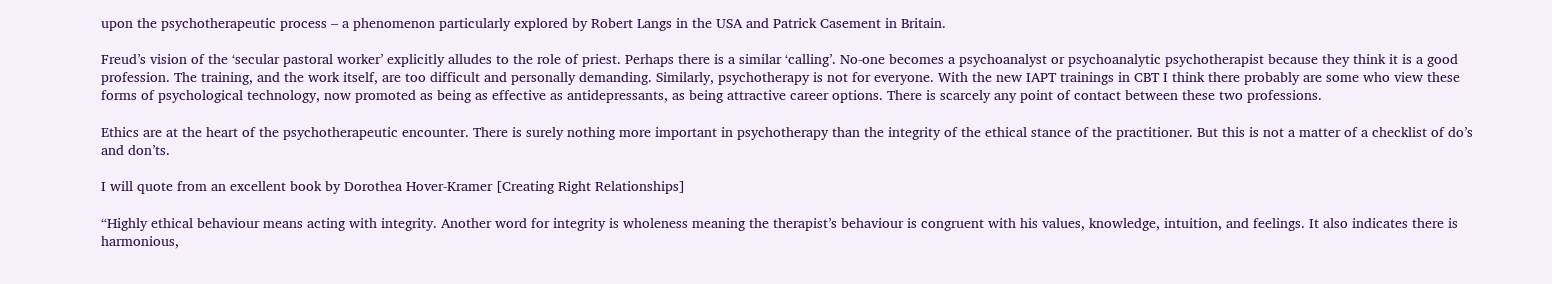upon the psychotherapeutic process – a phenomenon particularly explored by Robert Langs in the USA and Patrick Casement in Britain.

Freud’s vision of the ‘secular pastoral worker’ explicitly alludes to the role of priest. Perhaps there is a similar ‘calling’. No-one becomes a psychoanalyst or psychoanalytic psychotherapist because they think it is a good profession. The training, and the work itself, are too difficult and personally demanding. Similarly, psychotherapy is not for everyone. With the new IAPT trainings in CBT I think there probably are some who view these forms of psychological technology, now promoted as being as effective as antidepressants, as being attractive career options. There is scarcely any point of contact between these two professions.

Ethics are at the heart of the psychotherapeutic encounter. There is surely nothing more important in psychotherapy than the integrity of the ethical stance of the practitioner. But this is not a matter of a checklist of do’s and don’ts.

I will quote from an excellent book by Dorothea Hover-Kramer [Creating Right Relationships]

“Highly ethical behaviour means acting with integrity. Another word for integrity is wholeness meaning the therapist’s behaviour is congruent with his values, knowledge, intuition, and feelings. It also indicates there is harmonious,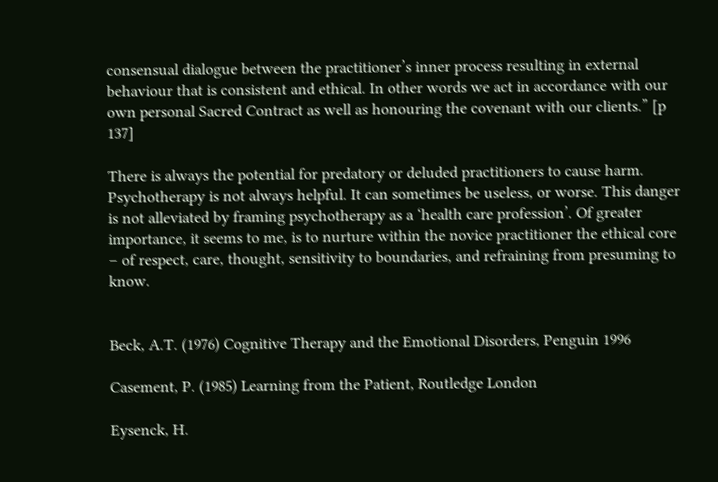consensual dialogue between the practitioner’s inner process resulting in external behaviour that is consistent and ethical. In other words we act in accordance with our own personal Sacred Contract as well as honouring the covenant with our clients.” [p 137]

There is always the potential for predatory or deluded practitioners to cause harm. Psychotherapy is not always helpful. It can sometimes be useless, or worse. This danger is not alleviated by framing psychotherapy as a ‘health care profession’. Of greater importance, it seems to me, is to nurture within the novice practitioner the ethical core – of respect, care, thought, sensitivity to boundaries, and refraining from presuming to know.


Beck, A.T. (1976) Cognitive Therapy and the Emotional Disorders, Penguin 1996

Casement, P. (1985) Learning from the Patient, Routledge London

Eysenck, H.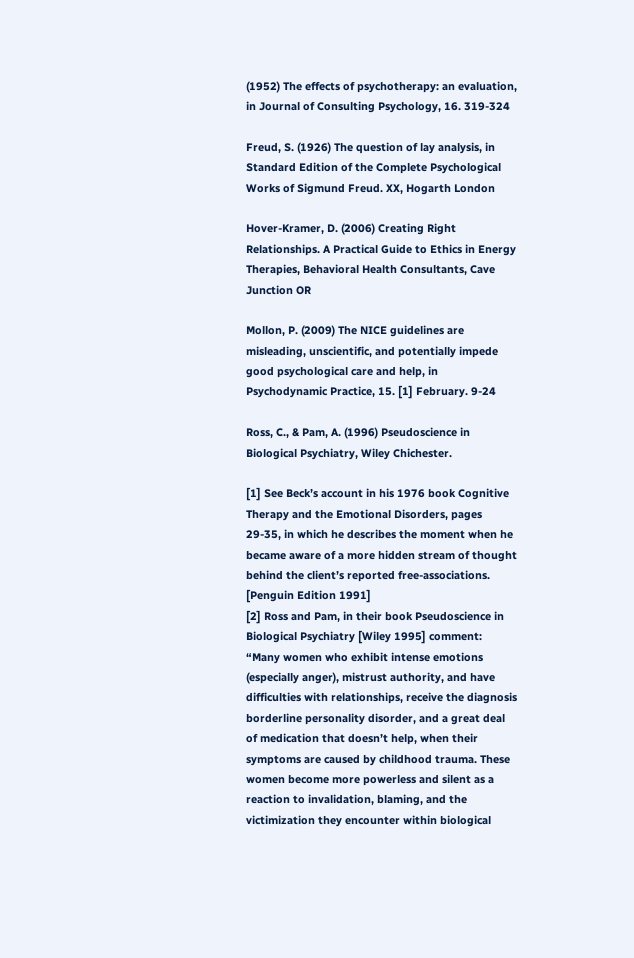(1952) The effects of psychotherapy: an evaluation, in Journal of Consulting Psychology, 16. 319-324

Freud, S. (1926) The question of lay analysis, in Standard Edition of the Complete Psychological Works of Sigmund Freud. XX, Hogarth London

Hover-Kramer, D. (2006) Creating Right Relationships. A Practical Guide to Ethics in Energy Therapies, Behavioral Health Consultants, Cave Junction OR

Mollon, P. (2009) The NICE guidelines are misleading, unscientific, and potentially impede good psychological care and help, in Psychodynamic Practice, 15. [1] February. 9-24

Ross, C., & Pam, A. (1996) Pseudoscience in Biological Psychiatry, Wiley Chichester.

[1] See Beck’s account in his 1976 book Cognitive Therapy and the Emotional Disorders, pages 29-35, in which he describes the moment when he became aware of a more hidden stream of thought behind the client’s reported free-associations. [Penguin Edition 1991]
[2] Ross and Pam, in their book Pseudoscience in Biological Psychiatry [Wiley 1995] comment:
“Many women who exhibit intense emotions (especially anger), mistrust authority, and have difficulties with relationships, receive the diagnosis borderline personality disorder, and a great deal of medication that doesn’t help, when their symptoms are caused by childhood trauma. These women become more powerless and silent as a reaction to invalidation, blaming, and the victimization they encounter within biological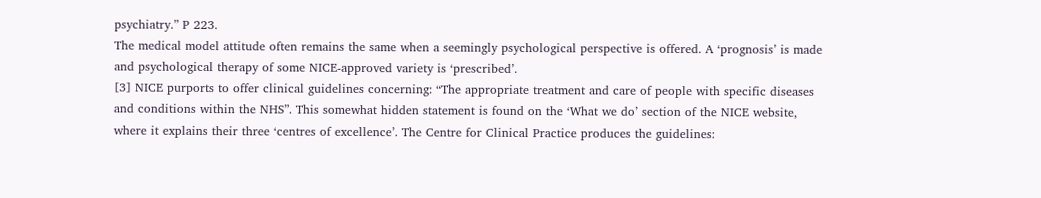psychiatry.” P 223.
The medical model attitude often remains the same when a seemingly psychological perspective is offered. A ‘prognosis’ is made and psychological therapy of some NICE-approved variety is ‘prescribed’.
[3] NICE purports to offer clinical guidelines concerning: “The appropriate treatment and care of people with specific diseases and conditions within the NHS”. This somewhat hidden statement is found on the ‘What we do’ section of the NICE website, where it explains their three ‘centres of excellence’. The Centre for Clinical Practice produces the guidelines: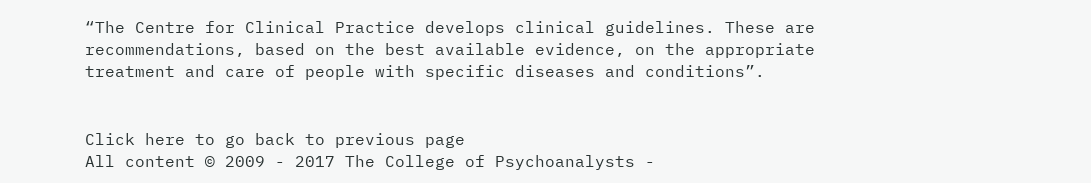“The Centre for Clinical Practice develops clinical guidelines. These are recommendations, based on the best available evidence, on the appropriate treatment and care of people with specific diseases and conditions”.


Click here to go back to previous page
All content © 2009 - 2017 The College of Psychoanalysts -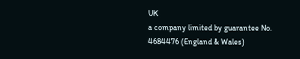UK
a company limited by guarantee No. 4684476 (England & Wales)